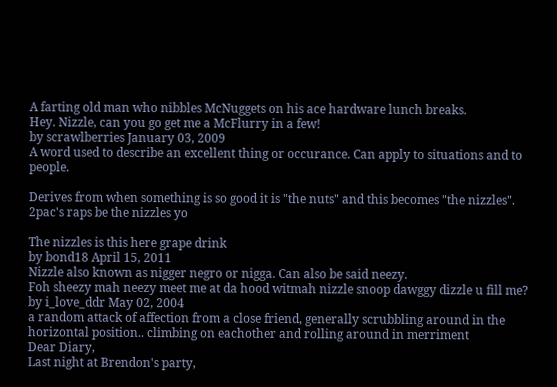A farting old man who nibbles McNuggets on his ace hardware lunch breaks.
Hey. Nizzle, can you go get me a McFlurry in a few!
by scrawlberries January 03, 2009
A word used to describe an excellent thing or occurance. Can apply to situations and to people.

Derives from when something is so good it is "the nuts" and this becomes "the nizzles".
2pac's raps be the nizzles yo

The nizzles is this here grape drink
by bond18 April 15, 2011
Nizzle also known as nigger negro or nigga. Can also be said neezy.
Foh sheezy mah neezy meet me at da hood witmah nizzle snoop dawggy dizzle u fill me?
by i_love_ddr May 02, 2004
a random attack of affection from a close friend, generally scrubbling around in the horizontal position.. climbing on eachother and rolling around in merriment
Dear Diary,
Last night at Brendon's party,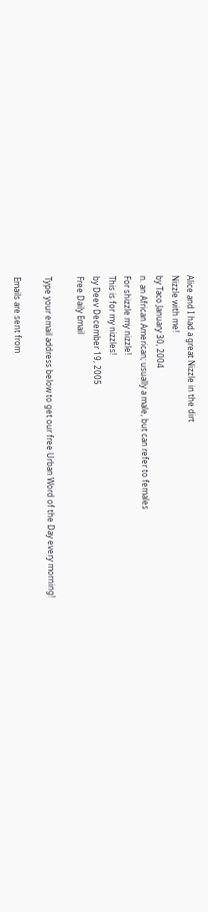Alice and I had a great Nizzle in the dirt
Nizzle with me!
by Taco January 30, 2004
n. an African American; usually a male, but can refer to females
For shizzle my nizzle!
This is for my nizzles!
by Deev December 19, 2005
Free Daily Email

Type your email address below to get our free Urban Word of the Day every morning!

Emails are sent from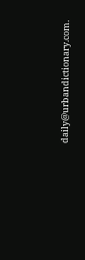daily@urbandictionary.com.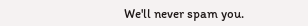We'll never spam you.